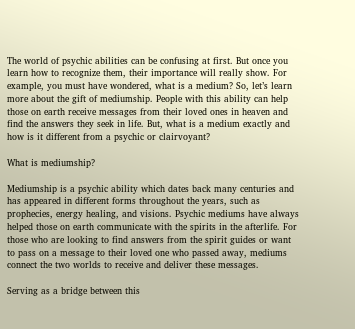The world of psychic abilities can be confusing at first. But once you learn how to recognize them, their importance will really show. For example, you must have wondered, what is a medium? So, let’s learn more about the gift of mediumship. People with this ability can help those on earth receive messages from their loved ones in heaven and find the answers they seek in life. But, what is a medium exactly and how is it different from a psychic or clairvoyant?

What is mediumship?

Mediumship is a psychic ability which dates back many centuries and has appeared in different forms throughout the years, such as prophecies, energy healing, and visions. Psychic mediums have always helped those on earth communicate with the spirits in the afterlife. For those who are looking to find answers from the spirit guides or want to pass on a message to their loved one who passed away, mediums connect the two worlds to receive and deliver these messages.

Serving as a bridge between this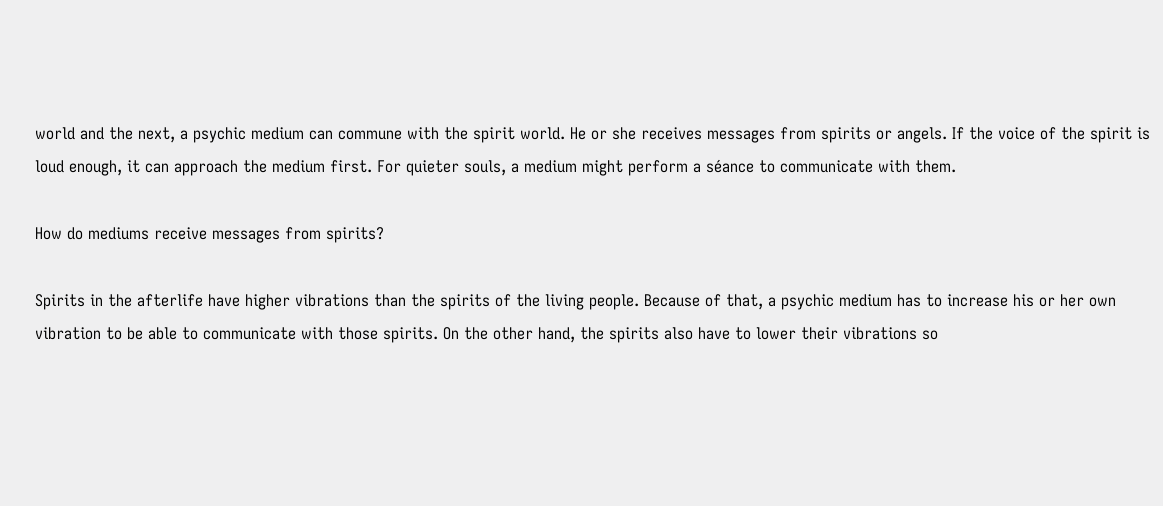world and the next, a psychic medium can commune with the spirit world. He or she receives messages from spirits or angels. If the voice of the spirit is loud enough, it can approach the medium first. For quieter souls, a medium might perform a séance to communicate with them.

How do mediums receive messages from spirits?

Spirits in the afterlife have higher vibrations than the spirits of the living people. Because of that, a psychic medium has to increase his or her own vibration to be able to communicate with those spirits. On the other hand, the spirits also have to lower their vibrations so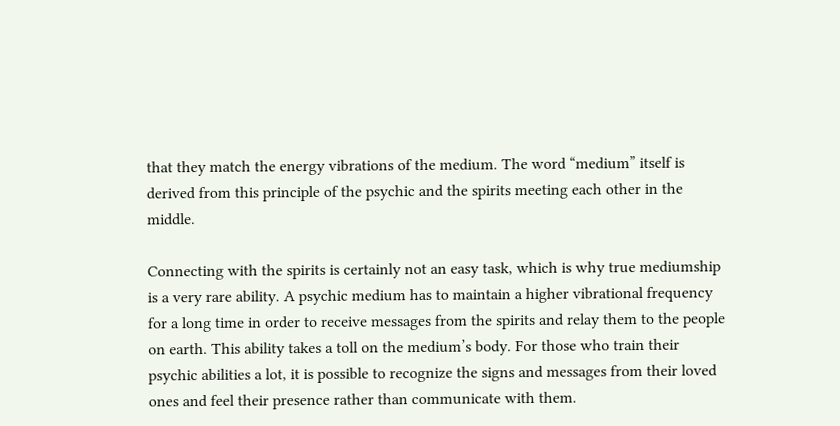that they match the energy vibrations of the medium. The word “medium” itself is derived from this principle of the psychic and the spirits meeting each other in the middle.

Connecting with the spirits is certainly not an easy task, which is why true mediumship is a very rare ability. A psychic medium has to maintain a higher vibrational frequency for a long time in order to receive messages from the spirits and relay them to the people on earth. This ability takes a toll on the medium’s body. For those who train their psychic abilities a lot, it is possible to recognize the signs and messages from their loved ones and feel their presence rather than communicate with them.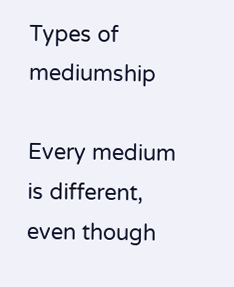Types of mediumship

Every medium is different, even though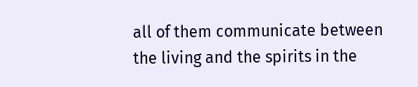all of them communicate between the living and the spirits in the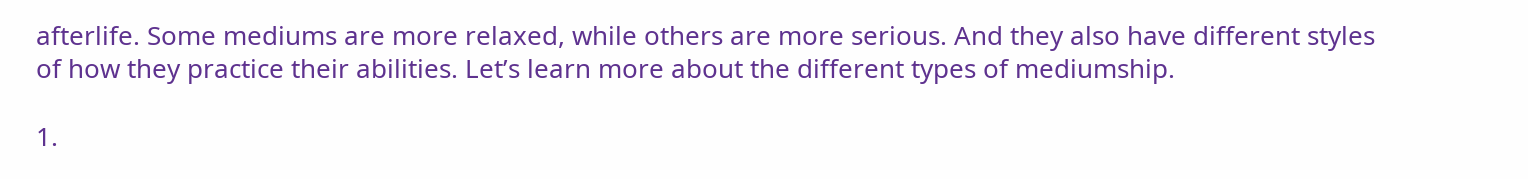afterlife. Some mediums are more relaxed, while others are more serious. And they also have different styles of how they practice their abilities. Let’s learn more about the different types of mediumship.

1.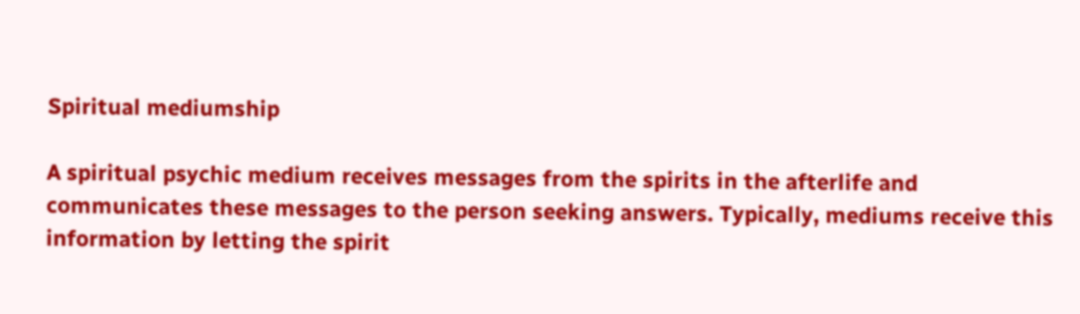Spiritual mediumship

A spiritual psychic medium receives messages from the spirits in the afterlife and communicates these messages to the person seeking answers. Typically, mediums receive this information by letting the spirit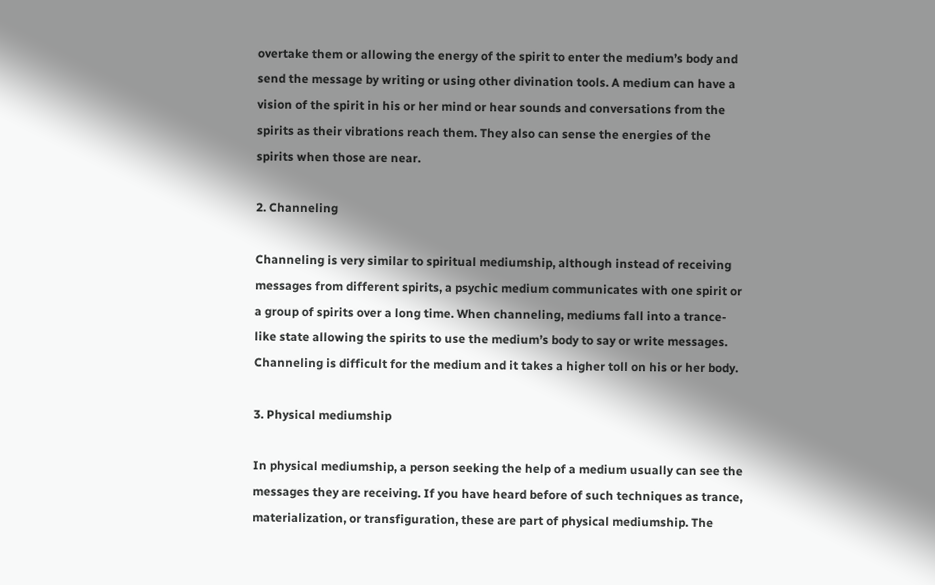overtake them or allowing the energy of the spirit to enter the medium’s body and send the message by writing or using other divination tools. A medium can have a vision of the spirit in his or her mind or hear sounds and conversations from the spirits as their vibrations reach them. They also can sense the energies of the spirits when those are near.

2. Channeling

Channeling is very similar to spiritual mediumship, although instead of receiving messages from different spirits, a psychic medium communicates with one spirit or a group of spirits over a long time. When channeling, mediums fall into a trance-like state allowing the spirits to use the medium’s body to say or write messages. Channeling is difficult for the medium and it takes a higher toll on his or her body.

3. Physical mediumship

In physical mediumship, a person seeking the help of a medium usually can see the messages they are receiving. If you have heard before of such techniques as trance, materialization, or transfiguration, these are part of physical mediumship. The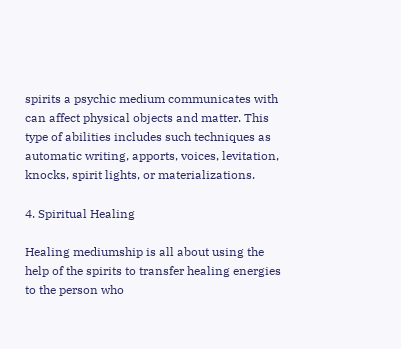spirits a psychic medium communicates with can affect physical objects and matter. This type of abilities includes such techniques as automatic writing, apports, voices, levitation, knocks, spirit lights, or materializations.

4. Spiritual Healing

Healing mediumship is all about using the help of the spirits to transfer healing energies to the person who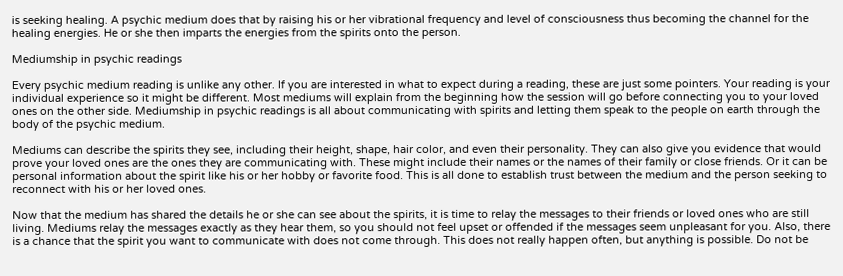is seeking healing. A psychic medium does that by raising his or her vibrational frequency and level of consciousness thus becoming the channel for the healing energies. He or she then imparts the energies from the spirits onto the person.

Mediumship in psychic readings

Every psychic medium reading is unlike any other. If you are interested in what to expect during a reading, these are just some pointers. Your reading is your individual experience so it might be different. Most mediums will explain from the beginning how the session will go before connecting you to your loved ones on the other side. Mediumship in psychic readings is all about communicating with spirits and letting them speak to the people on earth through the body of the psychic medium.

Mediums can describe the spirits they see, including their height, shape, hair color, and even their personality. They can also give you evidence that would prove your loved ones are the ones they are communicating with. These might include their names or the names of their family or close friends. Or it can be personal information about the spirit like his or her hobby or favorite food. This is all done to establish trust between the medium and the person seeking to reconnect with his or her loved ones.

Now that the medium has shared the details he or she can see about the spirits, it is time to relay the messages to their friends or loved ones who are still living. Mediums relay the messages exactly as they hear them, so you should not feel upset or offended if the messages seem unpleasant for you. Also, there is a chance that the spirit you want to communicate with does not come through. This does not really happen often, but anything is possible. Do not be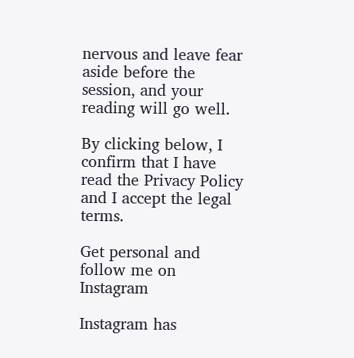nervous and leave fear aside before the session, and your reading will go well.

By clicking below, I confirm that I have read the Privacy Policy and I accept the legal terms.

Get personal and follow me on Instagram

Instagram has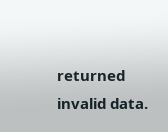returned invalid data.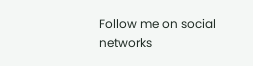Follow me on social networks